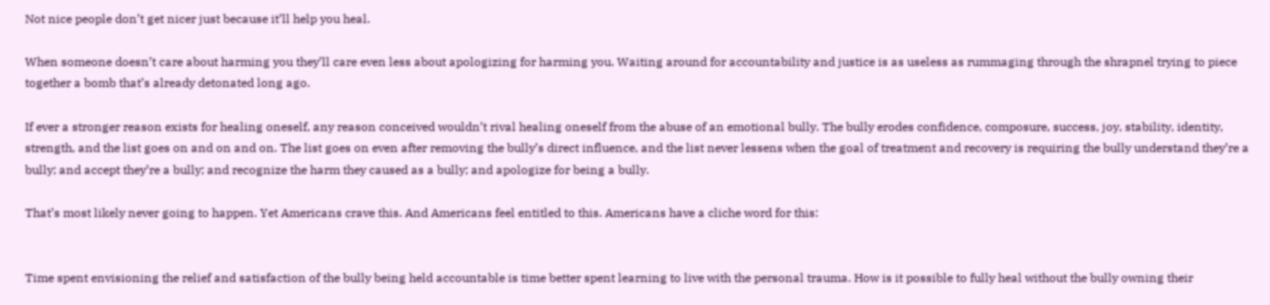Not nice people don’t get nicer just because it’ll help you heal.

When someone doesn’t care about harming you they’ll care even less about apologizing for harming you. Waiting around for accountability and justice is as useless as rummaging through the shrapnel trying to piece together a bomb that’s already detonated long ago.

If ever a stronger reason exists for healing oneself, any reason conceived wouldn’t rival healing oneself from the abuse of an emotional bully. The bully erodes confidence, composure, success, joy, stability, identity, strength, and the list goes on and on and on. The list goes on even after removing the bully’s direct influence, and the list never lessens when the goal of treatment and recovery is requiring the bully understand they’re a bully; and accept they’re a bully; and recognize the harm they caused as a bully; and apologize for being a bully.

That’s most likely never going to happen. Yet Americans crave this. And Americans feel entitled to this. Americans have a cliche word for this:


Time spent envisioning the relief and satisfaction of the bully being held accountable is time better spent learning to live with the personal trauma. How is it possible to fully heal without the bully owning their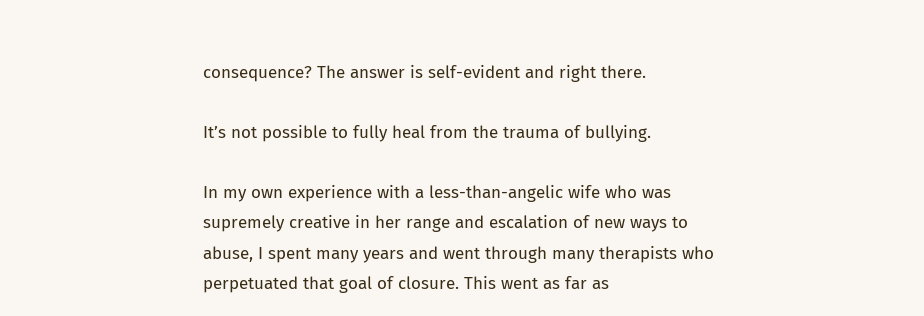consequence? The answer is self-evident and right there.

It’s not possible to fully heal from the trauma of bullying.

In my own experience with a less-than-angelic wife who was supremely creative in her range and escalation of new ways to abuse, I spent many years and went through many therapists who perpetuated that goal of closure. This went as far as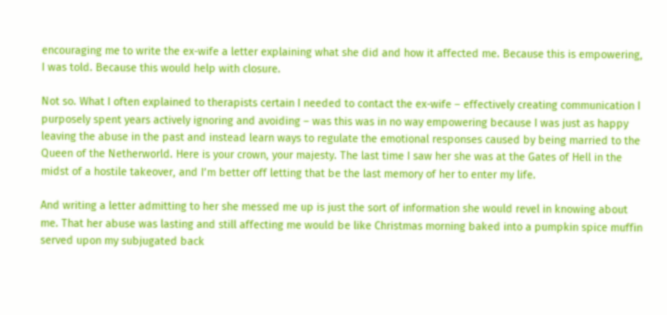encouraging me to write the ex-wife a letter explaining what she did and how it affected me. Because this is empowering, I was told. Because this would help with closure.

Not so. What I often explained to therapists certain I needed to contact the ex-wife – effectively creating communication I purposely spent years actively ignoring and avoiding – was this was in no way empowering because I was just as happy leaving the abuse in the past and instead learn ways to regulate the emotional responses caused by being married to the Queen of the Netherworld. Here is your crown, your majesty. The last time I saw her she was at the Gates of Hell in the midst of a hostile takeover, and I’m better off letting that be the last memory of her to enter my life.

And writing a letter admitting to her she messed me up is just the sort of information she would revel in knowing about me. That her abuse was lasting and still affecting me would be like Christmas morning baked into a pumpkin spice muffin served upon my subjugated back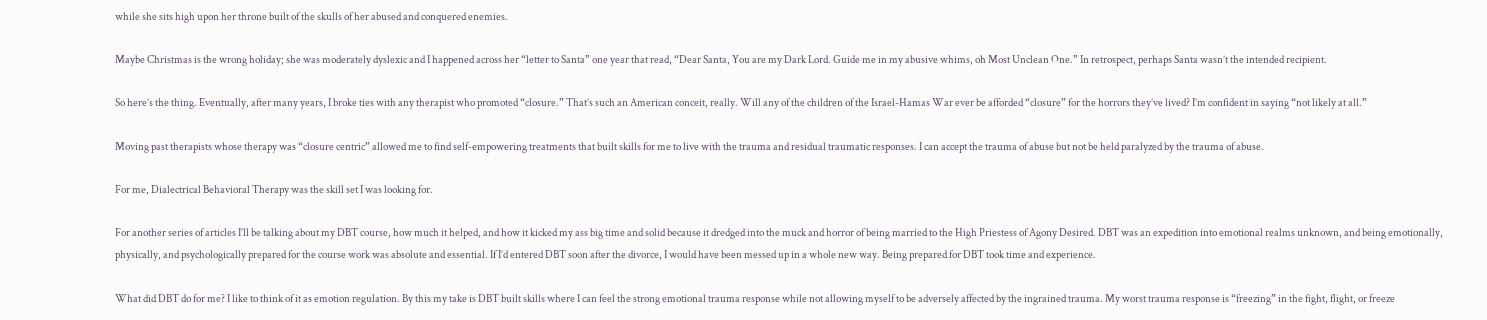while she sits high upon her throne built of the skulls of her abused and conquered enemies.

Maybe Christmas is the wrong holiday; she was moderately dyslexic and I happened across her “letter to Santa” one year that read, “Dear Santa, You are my Dark Lord. Guide me in my abusive whims, oh Most Unclean One.” In retrospect, perhaps Santa wasn’t the intended recipient.

So here’s the thing. Eventually, after many years, I broke ties with any therapist who promoted “closure.” That’s such an American conceit, really. Will any of the children of the Israel-Hamas War ever be afforded “closure” for the horrors they’ve lived? I’m confident in saying “not likely at all.”

Moving past therapists whose therapy was “closure centric” allowed me to find self-empowering treatments that built skills for me to live with the trauma and residual traumatic responses. I can accept the trauma of abuse but not be held paralyzed by the trauma of abuse.

For me, Dialectrical Behavioral Therapy was the skill set I was looking for.

For another series of articles I’ll be talking about my DBT course, how much it helped, and how it kicked my ass big time and solid because it dredged into the muck and horror of being married to the High Priestess of Agony Desired. DBT was an expedition into emotional realms unknown, and being emotionally, physically, and psychologically prepared for the course work was absolute and essential. If I’d entered DBT soon after the divorce, I would have been messed up in a whole new way. Being prepared for DBT took time and experience.

What did DBT do for me? I like to think of it as emotion regulation. By this my take is DBT built skills where I can feel the strong emotional trauma response while not allowing myself to be adversely affected by the ingrained trauma. My worst trauma response is “freezing” in the fight, flight, or freeze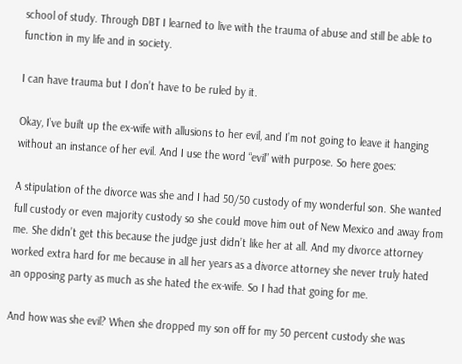school of study. Through DBT I learned to live with the trauma of abuse and still be able to function in my life and in society.

I can have trauma but I don’t have to be ruled by it.

Okay, I’ve built up the ex-wife with allusions to her evil, and I’m not going to leave it hanging without an instance of her evil. And I use the word “evil” with purpose. So here goes:

A stipulation of the divorce was she and I had 50/50 custody of my wonderful son. She wanted full custody or even majority custody so she could move him out of New Mexico and away from me. She didn’t get this because the judge just didn’t like her at all. And my divorce attorney worked extra hard for me because in all her years as a divorce attorney she never truly hated an opposing party as much as she hated the ex-wife. So I had that going for me.

And how was she evil? When she dropped my son off for my 50 percent custody she was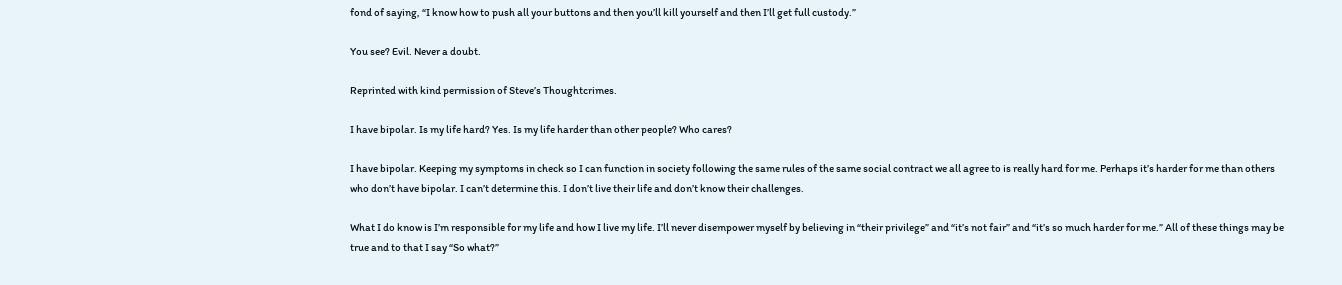fond of saying, “I know how to push all your buttons and then you’ll kill yourself and then I’ll get full custody.”

You see? Evil. Never a doubt.

Reprinted with kind permission of Steve’s Thoughtcrimes.

I have bipolar. Is my life hard? Yes. Is my life harder than other people? Who cares?

I have bipolar. Keeping my symptoms in check so I can function in society following the same rules of the same social contract we all agree to is really hard for me. Perhaps it’s harder for me than others who don’t have bipolar. I can’t determine this. I don’t live their life and don’t know their challenges.

What I do know is I’m responsible for my life and how I live my life. I’ll never disempower myself by believing in “their privilege” and “it’s not fair” and “it’s so much harder for me.” All of these things may be true and to that I say “So what?”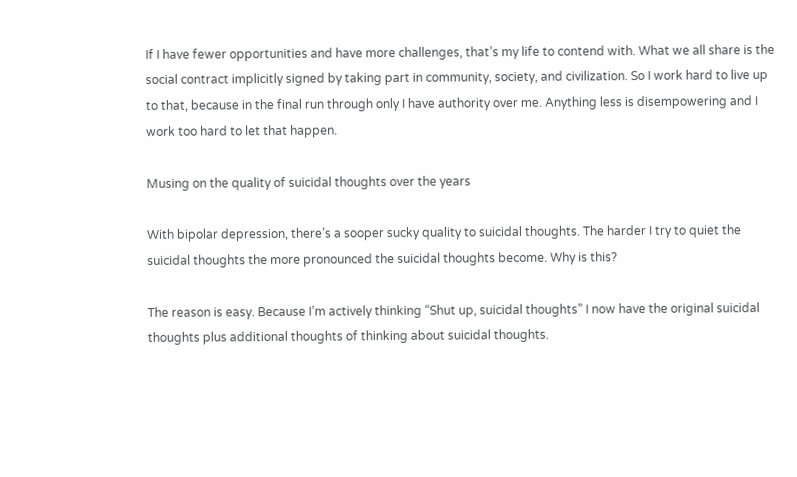If I have fewer opportunities and have more challenges, that’s my life to contend with. What we all share is the social contract implicitly signed by taking part in community, society, and civilization. So I work hard to live up to that, because in the final run through only I have authority over me. Anything less is disempowering and I work too hard to let that happen.

Musing on the quality of suicidal thoughts over the years

With bipolar depression, there’s a sooper sucky quality to suicidal thoughts. The harder I try to quiet the suicidal thoughts the more pronounced the suicidal thoughts become. Why is this?

The reason is easy. Because I’m actively thinking “Shut up, suicidal thoughts” I now have the original suicidal thoughts plus additional thoughts of thinking about suicidal thoughts.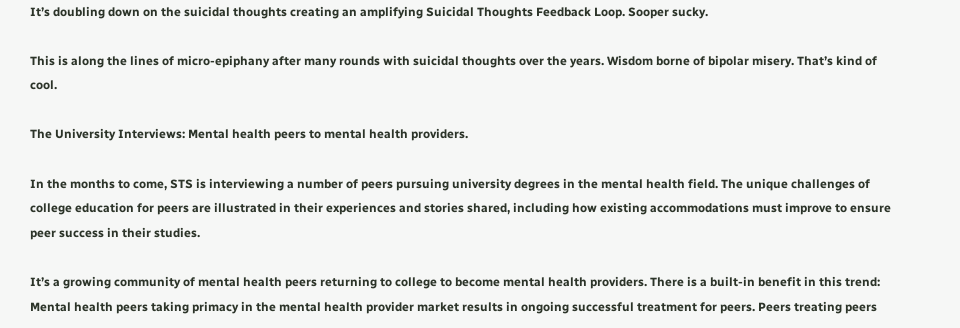It’s doubling down on the suicidal thoughts creating an amplifying Suicidal Thoughts Feedback Loop. Sooper sucky.

This is along the lines of micro-epiphany after many rounds with suicidal thoughts over the years. Wisdom borne of bipolar misery. That’s kind of cool.

The University Interviews: Mental health peers to mental health providers.

In the months to come, STS is interviewing a number of peers pursuing university degrees in the mental health field. The unique challenges of college education for peers are illustrated in their experiences and stories shared, including how existing accommodations must improve to ensure peer success in their studies.

It’s a growing community of mental health peers returning to college to become mental health providers. There is a built-in benefit in this trend: Mental health peers taking primacy in the mental health provider market results in ongoing successful treatment for peers. Peers treating peers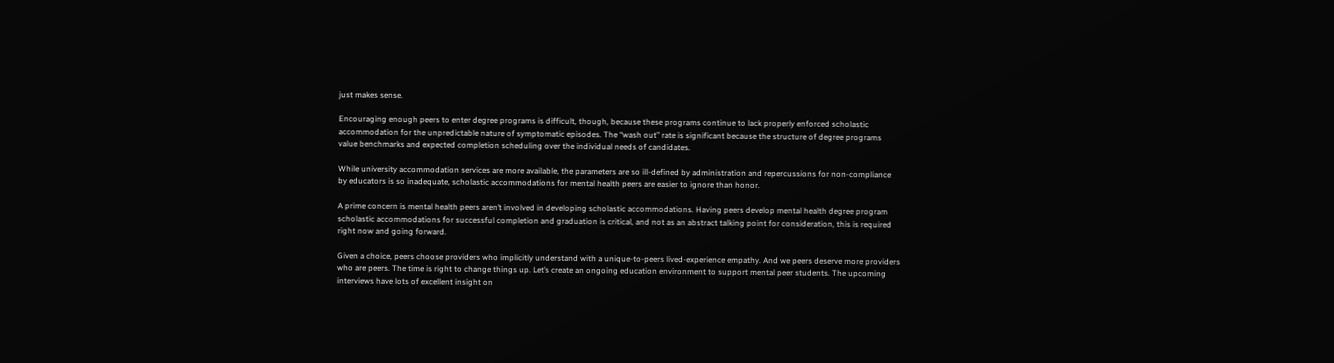just makes sense.

Encouraging enough peers to enter degree programs is difficult, though, because these programs continue to lack properly enforced scholastic accommodation for the unpredictable nature of symptomatic episodes. The “wash out” rate is significant because the structure of degree programs value benchmarks and expected completion scheduling over the individual needs of candidates.

While university accommodation services are more available, the parameters are so ill-defined by administration and repercussions for non-compliance by educators is so inadequate, scholastic accommodations for mental health peers are easier to ignore than honor.

A prime concern is mental health peers aren’t involved in developing scholastic accommodations. Having peers develop mental health degree program scholastic accommodations for successful completion and graduation is critical, and not as an abstract talking point for consideration, this is required right now and going forward.

Given a choice, peers choose providers who implicitly understand with a unique-to-peers lived-experience empathy. And we peers deserve more providers who are peers. The time is right to change things up. Let’s create an ongoing education environment to support mental peer students. The upcoming interviews have lots of excellent insight on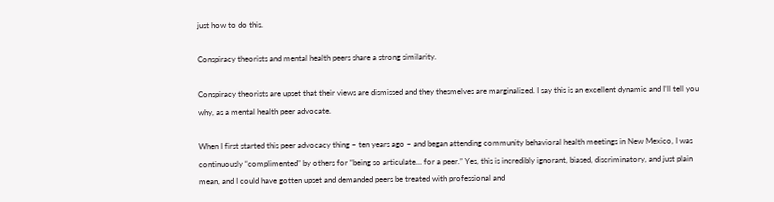just how to do this.

Conspiracy theorists and mental health peers share a strong similarity.

Conspiracy theorists are upset that their views are dismissed and they thesmelves are marginalized. I say this is an excellent dynamic and I’ll tell you why, as a mental health peer advocate.

When I first started this peer advocacy thing – ten years ago – and began attending community behavioral health meetings in New Mexico, I was continuously “complimented” by others for “being so articulate… for a peer.” Yes, this is incredibly ignorant, biased, discriminatory, and just plain mean, and I could have gotten upset and demanded peers be treated with professional and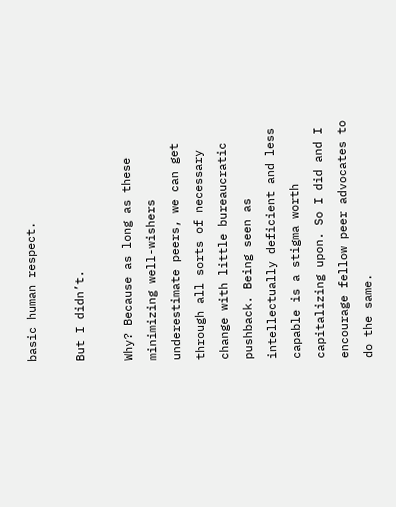basic human respect.

But I didn’t.

Why? Because as long as these minimizing well-wishers underestimate peers, we can get through all sorts of necessary change with little bureaucratic pushback. Being seen as intellectually deficient and less capable is a stigma worth capitalizing upon. So I did and I encourage fellow peer advocates to do the same.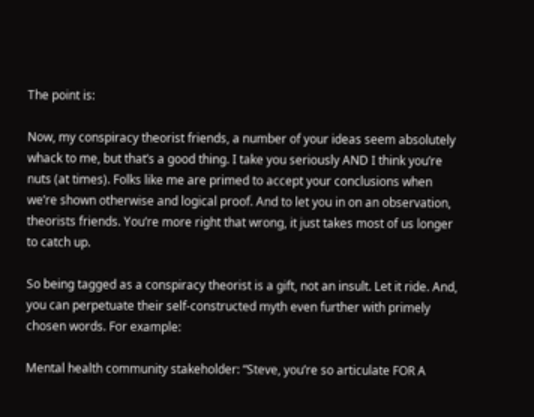The point is:

Now, my conspiracy theorist friends, a number of your ideas seem absolutely whack to me, but that’s a good thing. I take you seriously AND I think you’re nuts (at times). Folks like me are primed to accept your conclusions when we’re shown otherwise and logical proof. And to let you in on an observation, theorists friends. You’re more right that wrong, it just takes most of us longer to catch up.

So being tagged as a conspiracy theorist is a gift, not an insult. Let it ride. And, you can perpetuate their self-constructed myth even further with primely chosen words. For example:

Mental health community stakeholder: “Steve, you’re so articulate FOR A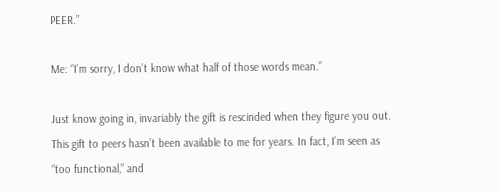PEER.”

Me: “I’m sorry, I don’t know what half of those words mean.”

Just know going in, invariably the gift is rescinded when they figure you out. This gift to peers hasn’t been available to me for years. In fact, I’m seen as “too functional,” and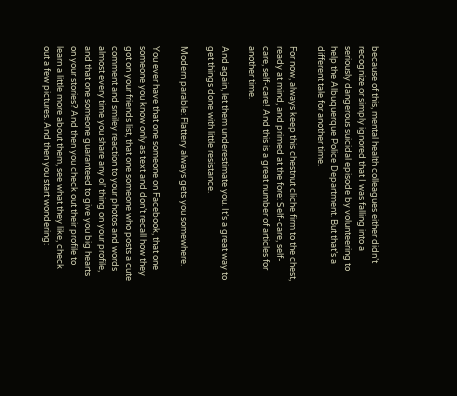because of this, mental health colleagues either didn’t recognize or simply ignored that I was falling into a seriously dangerous suicidal episode by volunteering to help the Albuquerque Police Department. But that’s a different tale for another time.

For now, always keep this chestnut cliche firm to the chest, ready at mind, and primed at the fore: Self-care, self-care, self-care! And this is a great number of articles for another time.

And again, let them underestimate you. It’s a great way to get things done with little resistance.

Modern parable: Flattery always gets you somewhere.

You ever have that one someone on Facebook, that one someone you know only as text and don’t recall how they got on your friends list, that one someone who posts a cute comment and smiley reaction to your photos and words almost every time you share any ol’ thing on your profile, and that one someone guaranteed to give you big hearts on your stories? And then you check out their profile to learn a little more about them, see what they like, check out a few pictures. And then you start wondering: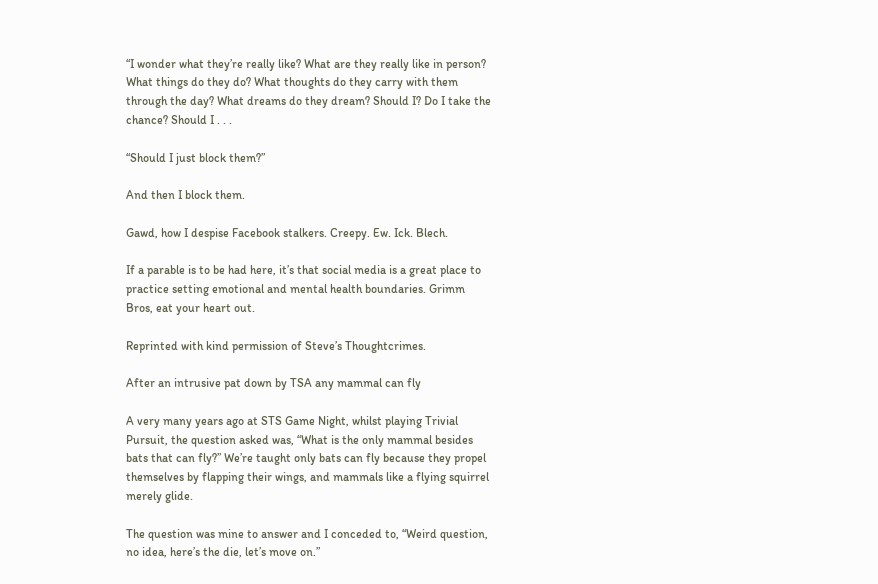“I wonder what they’re really like? What are they really like in person? What things do they do? What thoughts do they carry with them through the day? What dreams do they dream? Should I? Do I take the chance? Should I . . .

“Should I just block them?”

And then I block them.

Gawd, how I despise Facebook stalkers. Creepy. Ew. Ick. Blech.

If a parable is to be had here, it’s that social media is a great place to practice setting emotional and mental health boundaries. Grimm Bros, eat your heart out.

Reprinted with kind permission of Steve’s Thoughtcrimes.

After an intrusive pat down by TSA any mammal can fly

A very many years ago at STS Game Night, whilst playing Trivial Pursuit, the question asked was, “What is the only mammal besides bats that can fly?” We’re taught only bats can fly because they propel themselves by flapping their wings, and mammals like a flying squirrel merely glide.

The question was mine to answer and I conceded to, “Weird question, no idea, here’s the die, let’s move on.”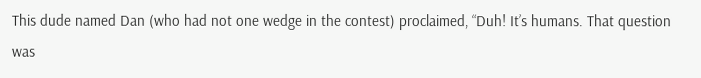This dude named Dan (who had not one wedge in the contest) proclaimed, “Duh! It’s humans. That question was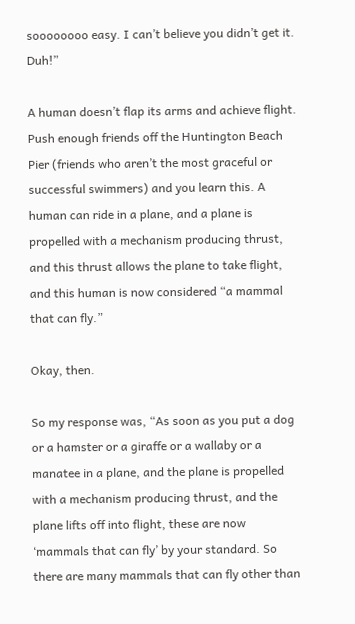soooooooo easy. I can’t believe you didn’t get it. Duh!”

A human doesn’t flap its arms and achieve flight. Push enough friends off the Huntington Beach Pier (friends who aren’t the most graceful or successful swimmers) and you learn this. A human can ride in a plane, and a plane is propelled with a mechanism producing thrust, and this thrust allows the plane to take flight, and this human is now considered “a mammal that can fly.”

Okay, then.

So my response was, “As soon as you put a dog or a hamster or a giraffe or a wallaby or a manatee in a plane, and the plane is propelled with a mechanism producing thrust, and the plane lifts off into flight, these are now ‘mammals that can fly’ by your standard. So there are many mammals that can fly other than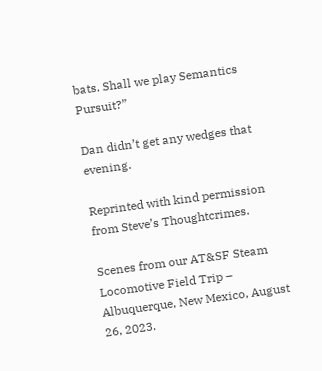bats. Shall we play Semantics Pursuit?”

Dan didn’t get any wedges that evening.

Reprinted with kind permission from Steve’s Thoughtcrimes.

Scenes from our AT&SF Steam Locomotive Field Trip – Albuquerque, New Mexico, August 26, 2023.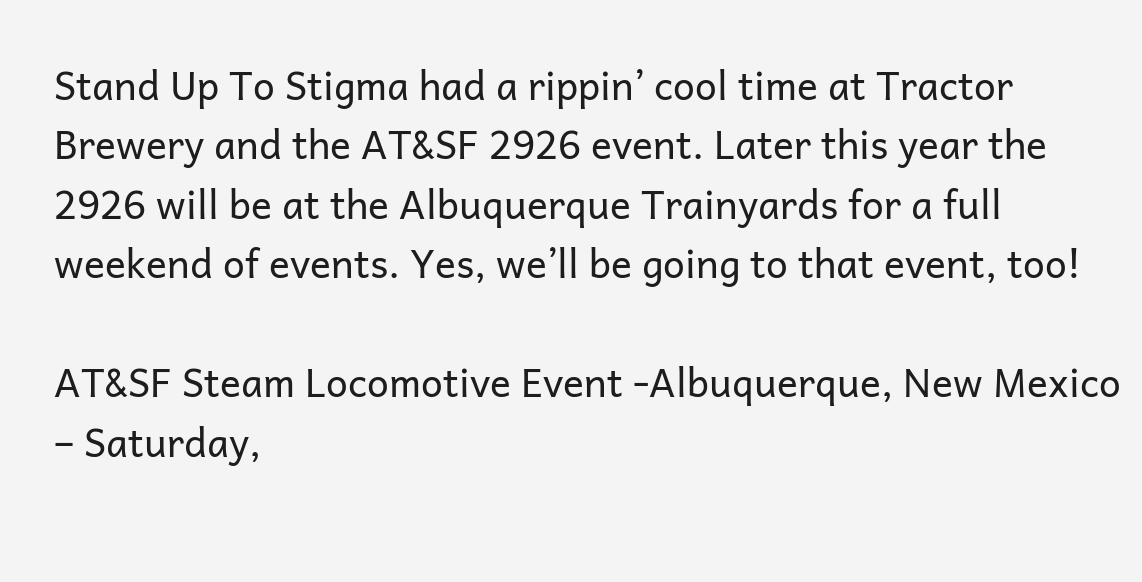Stand Up To Stigma had a rippin’ cool time at Tractor Brewery and the AT&SF 2926 event. Later this year the 2926 will be at the Albuquerque Trainyards for a full weekend of events. Yes, we’ll be going to that event, too!

AT&SF Steam Locomotive Event -Albuquerque, New Mexico – Saturday,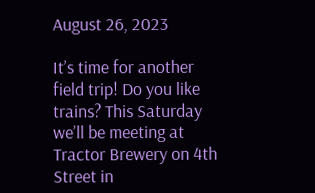August 26, 2023

It’s time for another field trip! Do you like trains? This Saturday we’ll be meeting at Tractor Brewery on 4th Street in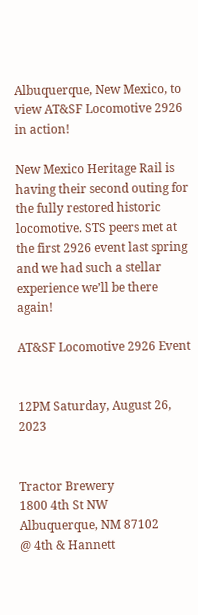Albuquerque, New Mexico, to view AT&SF Locomotive 2926 in action!

New Mexico Heritage Rail is having their second outing for the fully restored historic locomotive. STS peers met at the first 2926 event last spring and we had such a stellar experience we’ll be there again!

AT&SF Locomotive 2926 Event


12PM Saturday, August 26, 2023


Tractor Brewery
1800 4th St NW
Albuquerque, NM 87102
@ 4th & Hannett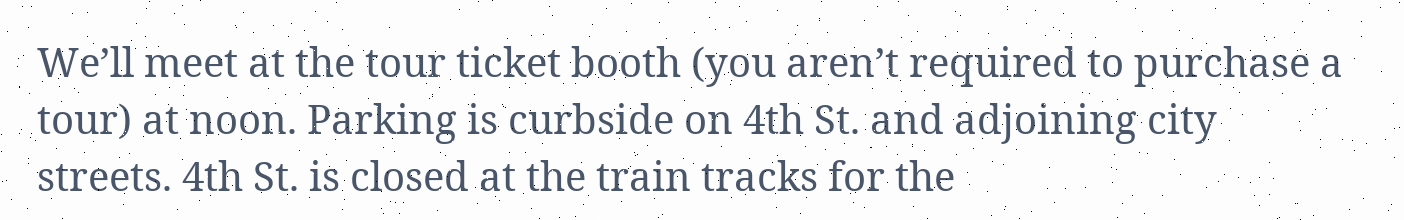We’ll meet at the tour ticket booth (you aren’t required to purchase a tour) at noon. Parking is curbside on 4th St. and adjoining city streets. 4th St. is closed at the train tracks for the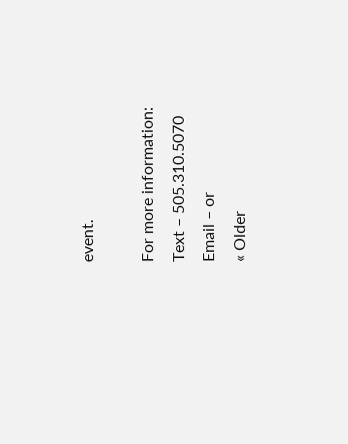event.

For more information:
Text – 505.310.5070
Email – or
« Older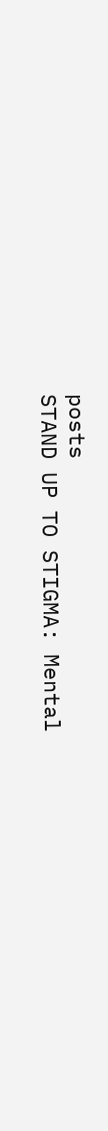posts
STAND UP TO STIGMA: Mental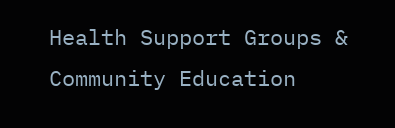Health Support Groups & Community Education